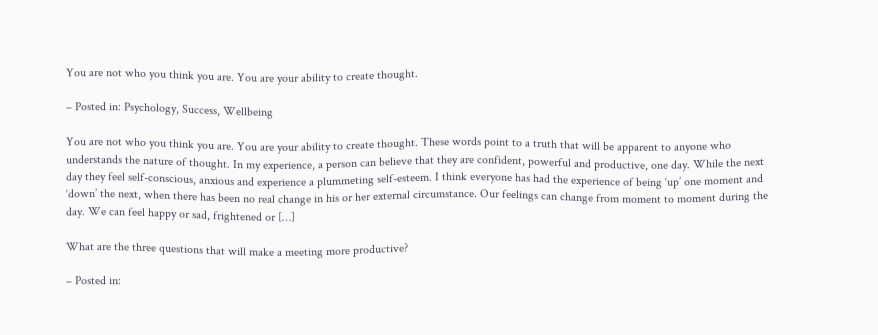You are not who you think you are. You are your ability to create thought.

– Posted in: Psychology, Success, Wellbeing

You are not who you think you are. You are your ability to create thought. These words point to a truth that will be apparent to anyone who understands the nature of thought. In my experience, a person can believe that they are confident, powerful and productive, one day. While the next day they feel self-conscious, anxious and experience a plummeting self-esteem. I think everyone has had the experience of being ‘up’ one moment and ‘down’ the next, when there has been no real change in his or her external circumstance. Our feelings can change from moment to moment during the day. We can feel happy or sad, frightened or […]

What are the three questions that will make a meeting more productive?

– Posted in: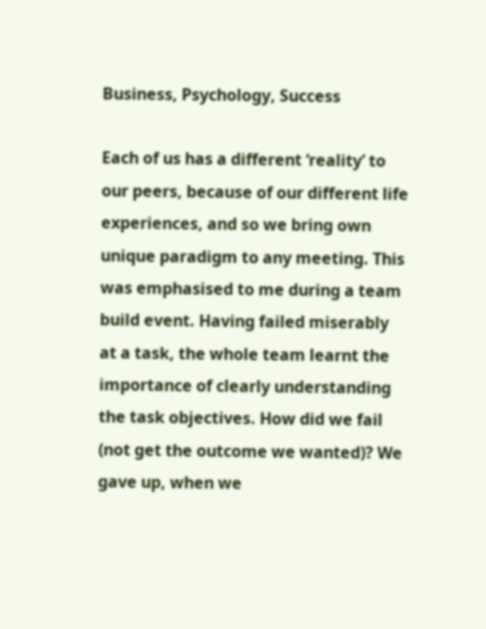Business, Psychology, Success

Each of us has a different ‘reality’ to our peers, because of our different life experiences, and so we bring own unique paradigm to any meeting. This was emphasised to me during a team build event. Having failed miserably at a task, the whole team learnt the importance of clearly understanding the task objectives. How did we fail (not get the outcome we wanted)? We gave up, when we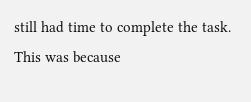still had time to complete the task. This was because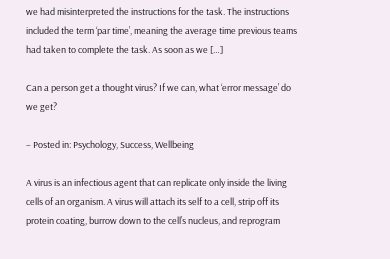we had misinterpreted the instructions for the task. The instructions included the term ‘par time’, meaning the average time previous teams had taken to complete the task. As soon as we […]

Can a person get a thought virus? If we can, what ‘error message’ do we get?

– Posted in: Psychology, Success, Wellbeing

A virus is an infectious agent that can replicate only inside the living cells of an organism. A virus will attach its self to a cell, strip off its protein coating, burrow down to the cell’s nucleus, and reprogram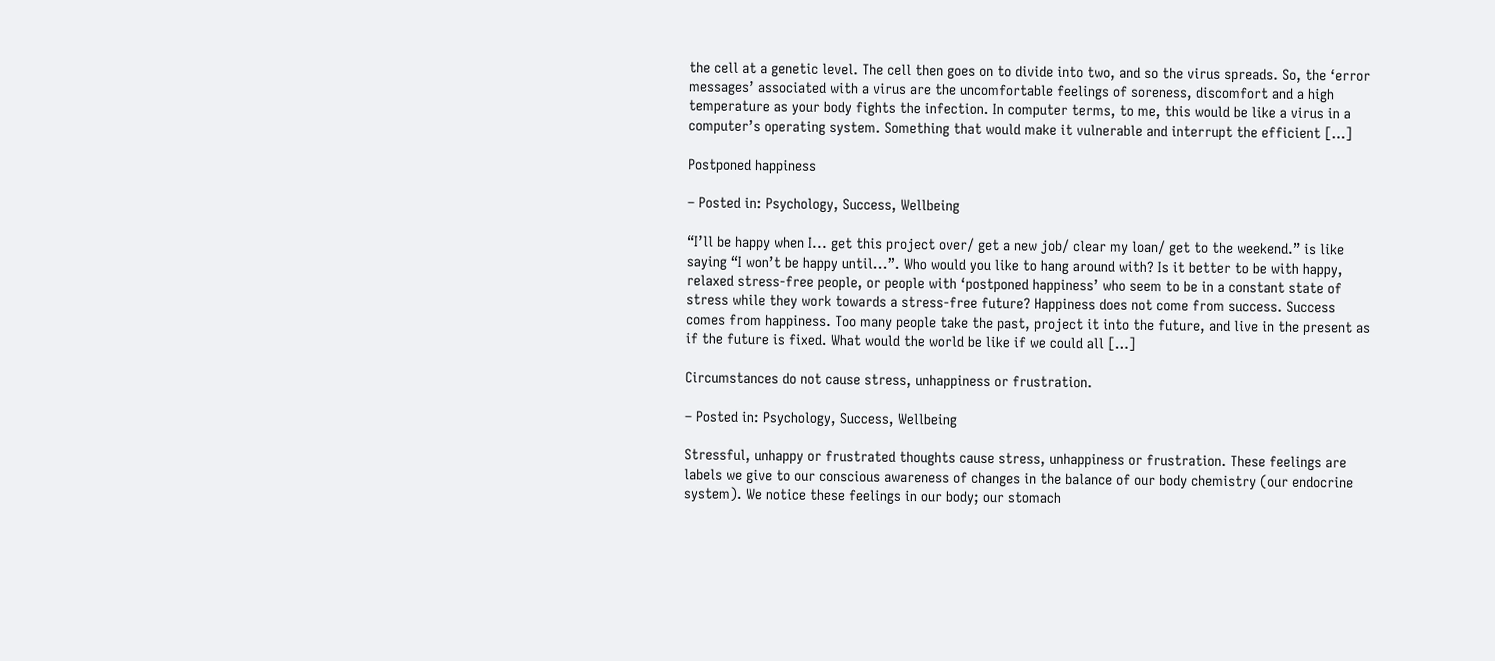the cell at a genetic level. The cell then goes on to divide into two, and so the virus spreads. So, the ‘error messages’ associated with a virus are the uncomfortable feelings of soreness, discomfort and a high temperature as your body fights the infection. In computer terms, to me, this would be like a virus in a computer’s operating system. Something that would make it vulnerable and interrupt the efficient […]

Postponed happiness

– Posted in: Psychology, Success, Wellbeing

“I’ll be happy when I... get this project over/ get a new job/ clear my loan/ get to the weekend.” is like saying “I won’t be happy until...”. Who would you like to hang around with? Is it better to be with happy, relaxed stress-free people, or people with ‘postponed happiness’ who seem to be in a constant state of stress while they work towards a stress-free future? Happiness does not come from success. Success comes from happiness. Too many people take the past, project it into the future, and live in the present as if the future is fixed. What would the world be like if we could all […]

Circumstances do not cause stress, unhappiness or frustration.

– Posted in: Psychology, Success, Wellbeing

Stressful, unhappy or frustrated thoughts cause stress, unhappiness or frustration. These feelings are labels we give to our conscious awareness of changes in the balance of our body chemistry (our endocrine system). We notice these feelings in our body; our stomach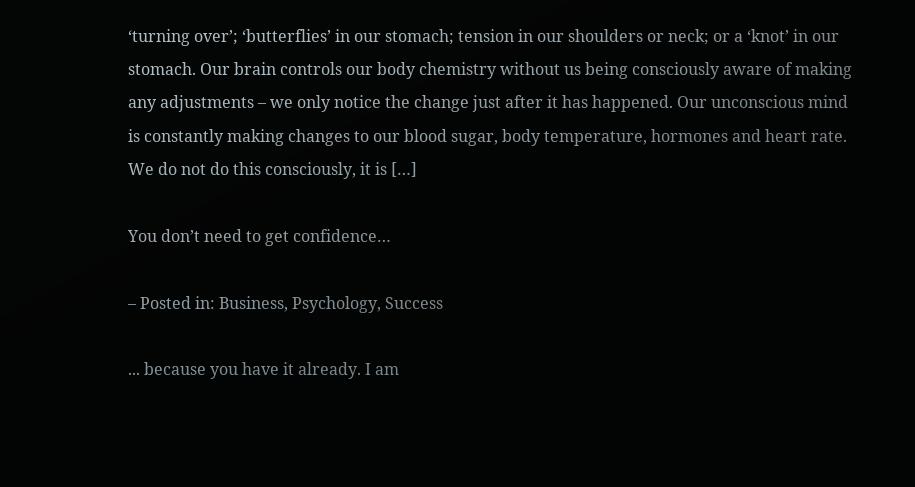‘turning over’; ‘butterflies’ in our stomach; tension in our shoulders or neck; or a ‘knot’ in our stomach. Our brain controls our body chemistry without us being consciously aware of making any adjustments – we only notice the change just after it has happened. Our unconscious mind is constantly making changes to our blood sugar, body temperature, hormones and heart rate. We do not do this consciously, it is […]

You don’t need to get confidence…

– Posted in: Business, Psychology, Success

... because you have it already. I am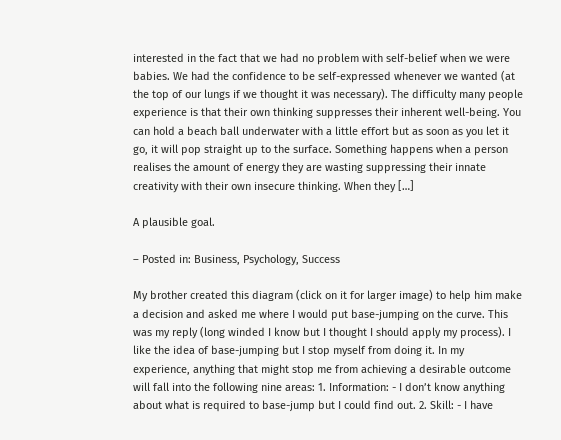interested in the fact that we had no problem with self-belief when we were babies. We had the confidence to be self-expressed whenever we wanted (at the top of our lungs if we thought it was necessary). The difficulty many people experience is that their own thinking suppresses their inherent well-being. You can hold a beach ball underwater with a little effort but as soon as you let it go, it will pop straight up to the surface. Something happens when a person realises the amount of energy they are wasting suppressing their innate creativity with their own insecure thinking. When they […]

A plausible goal.

– Posted in: Business, Psychology, Success

My brother created this diagram (click on it for larger image) to help him make a decision and asked me where I would put base-jumping on the curve. This was my reply (long winded I know but I thought I should apply my process). I like the idea of base-jumping but I stop myself from doing it. In my experience, anything that might stop me from achieving a desirable outcome will fall into the following nine areas: 1. Information: - I don’t know anything about what is required to base-jump but I could find out. 2. Skill: - I have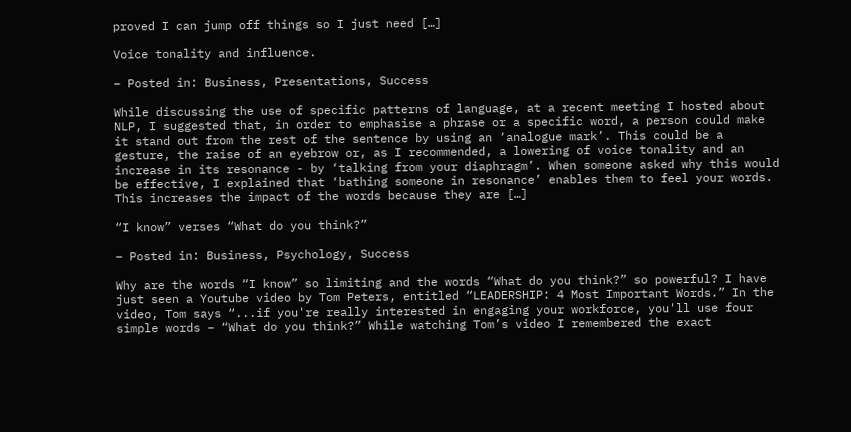proved I can jump off things so I just need […]

Voice tonality and influence.

– Posted in: Business, Presentations, Success

While discussing the use of specific patterns of language, at a recent meeting I hosted about NLP, I suggested that, in order to emphasise a phrase or a specific word, a person could make it stand out from the rest of the sentence by using an ‘analogue mark’. This could be a gesture, the raise of an eyebrow or, as I recommended, a lowering of voice tonality and an increase in its resonance - by ‘talking from your diaphragm’. When someone asked why this would be effective, I explained that ‘bathing someone in resonance’ enables them to feel your words. This increases the impact of the words because they are […]

“I know” verses “What do you think?”

– Posted in: Business, Psychology, Success

Why are the words “I know” so limiting and the words “What do you think?” so powerful? I have just seen a Youtube video by Tom Peters, entitled “LEADERSHIP: 4 Most Important Words.” In the video, Tom says “...if you're really interested in engaging your workforce, you'll use four simple words – “What do you think?” While watching Tom’s video I remembered the exact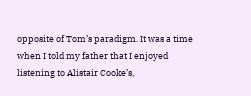opposite of Tom’s paradigm. It was a time when I told my father that I enjoyed listening to Alistair Cooke’s,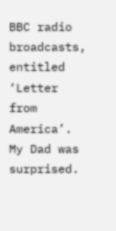BBC radio broadcasts, entitled ‘Letter from America’. My Dad was surprised.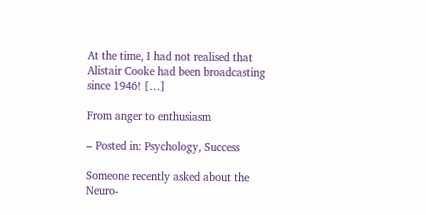At the time, I had not realised that Alistair Cooke had been broadcasting since 1946! […]

From anger to enthusiasm

– Posted in: Psychology, Success

Someone recently asked about the Neuro-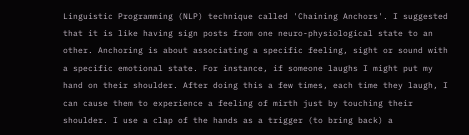Linguistic Programming (NLP) technique called 'Chaining Anchors'. I suggested that it is like having sign posts from one neuro-physiological state to an other. Anchoring is about associating a specific feeling, sight or sound with a specific emotional state. For instance, if someone laughs I might put my hand on their shoulder. After doing this a few times, each time they laugh, I can cause them to experience a feeling of mirth just by touching their shoulder. I use a clap of the hands as a trigger (to bring back) a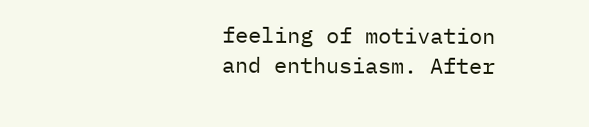feeling of motivation and enthusiasm. After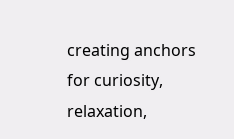creating anchors for curiosity, relaxation,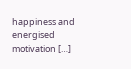happiness and energised motivation […]